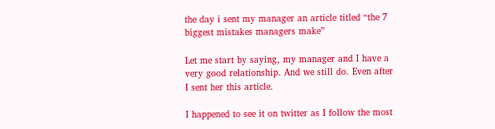the day i sent my manager an article titled “the 7 biggest mistakes managers make”

Let me start by saying, my manager and I have a very good relationship. And we still do. Even after I sent her this article.

I happened to see it on twitter as I follow the most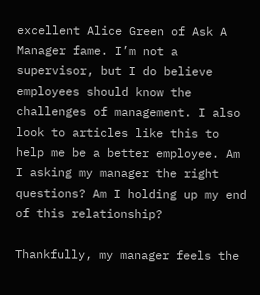excellent Alice Green of Ask A Manager fame. I’m not a supervisor, but I do believe employees should know the challenges of management. I also look to articles like this to help me be a better employee. Am I asking my manager the right questions? Am I holding up my end of this relationship?

Thankfully, my manager feels the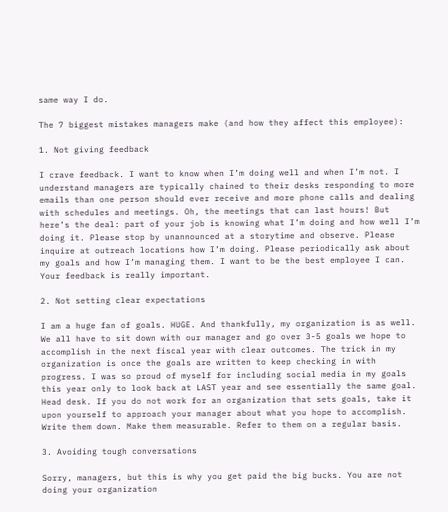same way I do.

The 7 biggest mistakes managers make (and how they affect this employee):

1. Not giving feedback

I crave feedback. I want to know when I’m doing well and when I’m not. I understand managers are typically chained to their desks responding to more emails than one person should ever receive and more phone calls and dealing with schedules and meetings. Oh, the meetings that can last hours! But here’s the deal: part of your job is knowing what I’m doing and how well I’m doing it. Please stop by unannounced at a storytime and observe. Please inquire at outreach locations how I’m doing. Please periodically ask about my goals and how I’m managing them. I want to be the best employee I can. Your feedback is really important.

2. Not setting clear expectations

I am a huge fan of goals. HUGE. And thankfully, my organization is as well. We all have to sit down with our manager and go over 3-5 goals we hope to accomplish in the next fiscal year with clear outcomes. The trick in my organization is once the goals are written to keep checking in with progress. I was so proud of myself for including social media in my goals this year only to look back at LAST year and see essentially the same goal. Head desk. If you do not work for an organization that sets goals, take it upon yourself to approach your manager about what you hope to accomplish. Write them down. Make them measurable. Refer to them on a regular basis.

3. Avoiding tough conversations

Sorry, managers, but this is why you get paid the big bucks. You are not doing your organization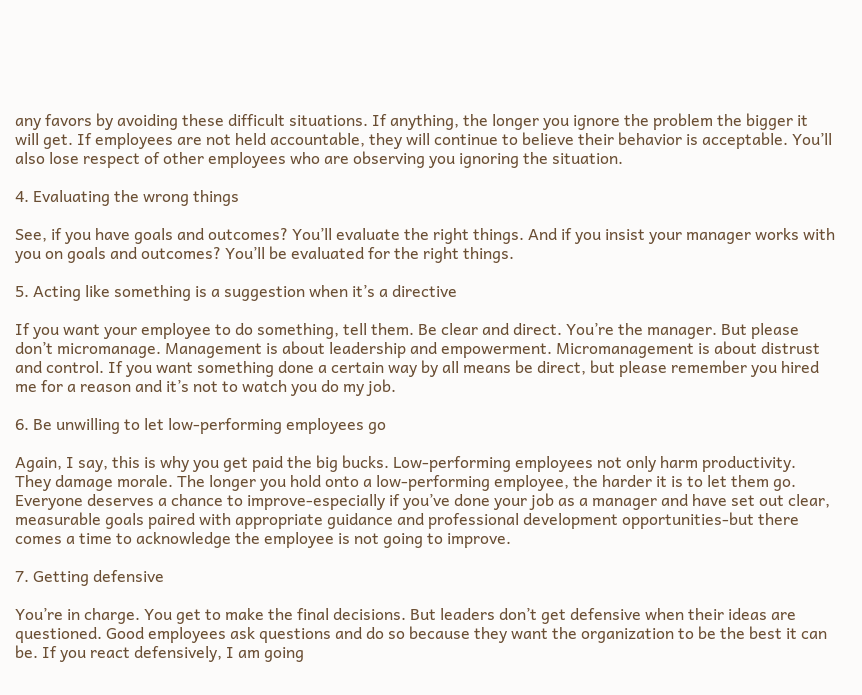any favors by avoiding these difficult situations. If anything, the longer you ignore the problem the bigger it will get. If employees are not held accountable, they will continue to believe their behavior is acceptable. You’ll also lose respect of other employees who are observing you ignoring the situation.

4. Evaluating the wrong things

See, if you have goals and outcomes? You’ll evaluate the right things. And if you insist your manager works with you on goals and outcomes? You’ll be evaluated for the right things.

5. Acting like something is a suggestion when it’s a directive

If you want your employee to do something, tell them. Be clear and direct. You’re the manager. But please don’t micromanage. Management is about leadership and empowerment. Micromanagement is about distrust and control. If you want something done a certain way by all means be direct, but please remember you hired me for a reason and it’s not to watch you do my job.

6. Be unwilling to let low-performing employees go

Again, I say, this is why you get paid the big bucks. Low-performing employees not only harm productivity. They damage morale. The longer you hold onto a low-performing employee, the harder it is to let them go. Everyone deserves a chance to improve-especially if you’ve done your job as a manager and have set out clear, measurable goals paired with appropriate guidance and professional development opportunities-but there comes a time to acknowledge the employee is not going to improve.

7. Getting defensive

You’re in charge. You get to make the final decisions. But leaders don’t get defensive when their ideas are questioned. Good employees ask questions and do so because they want the organization to be the best it can be. If you react defensively, I am going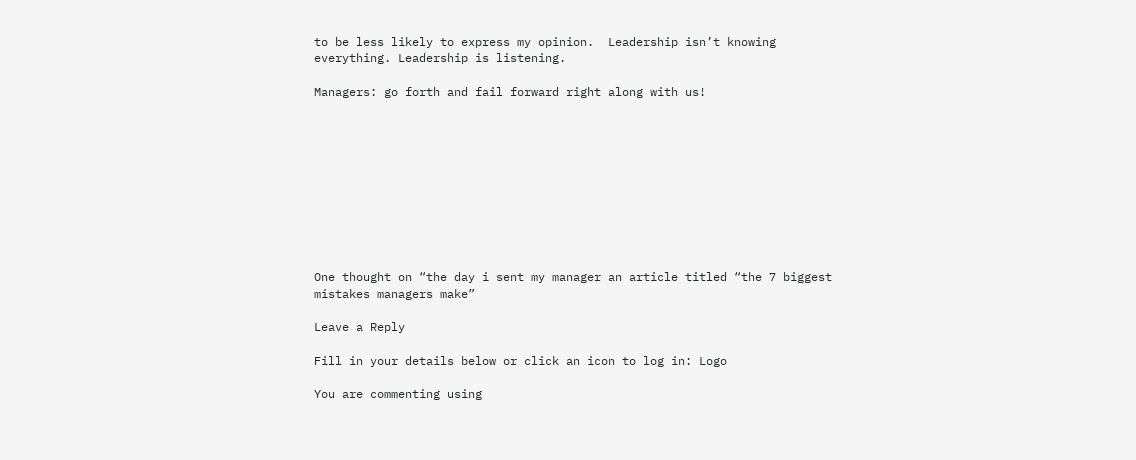to be less likely to express my opinion.  Leadership isn’t knowing everything. Leadership is listening.

Managers: go forth and fail forward right along with us!










One thought on “the day i sent my manager an article titled “the 7 biggest mistakes managers make”

Leave a Reply

Fill in your details below or click an icon to log in: Logo

You are commenting using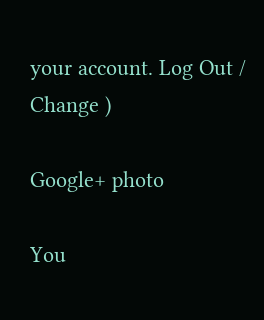your account. Log Out /  Change )

Google+ photo

You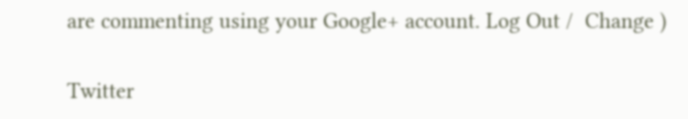are commenting using your Google+ account. Log Out /  Change )

Twitter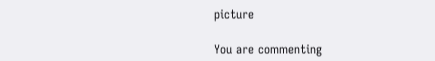picture

You are commenting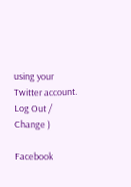using your Twitter account. Log Out /  Change )

Facebook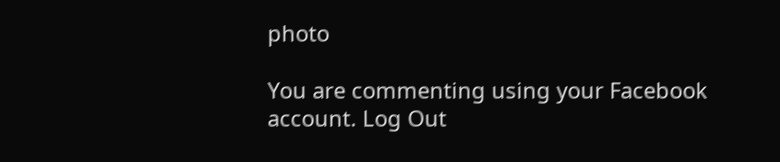photo

You are commenting using your Facebook account. Log Out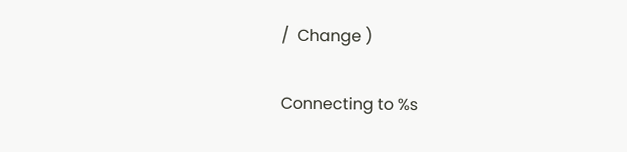/  Change )

Connecting to %s